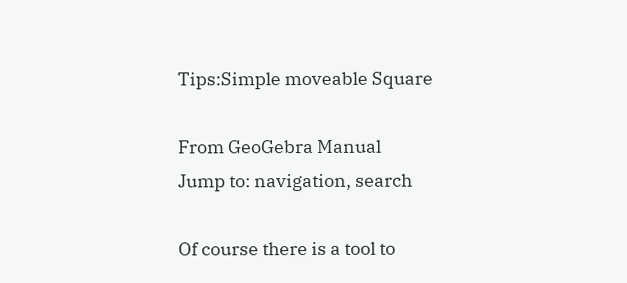Tips:Simple moveable Square

From GeoGebra Manual
Jump to: navigation, search

Of course there is a tool to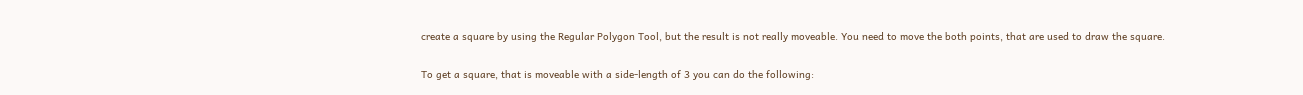create a square by using the Regular Polygon Tool, but the result is not really moveable. You need to move the both points, that are used to draw the square.

To get a square, that is moveable with a side-length of 3 you can do the following: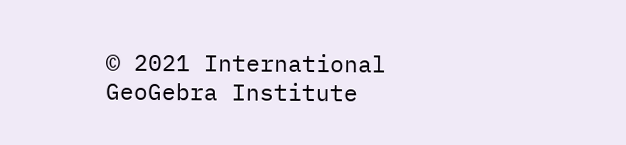© 2021 International GeoGebra Institute